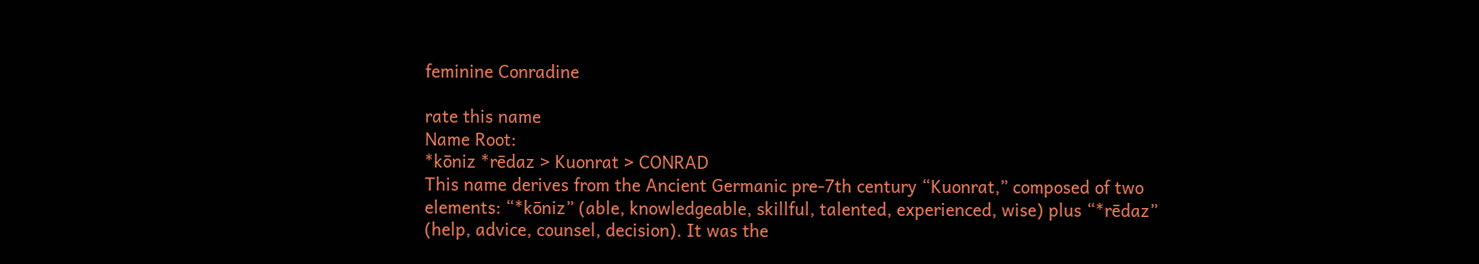feminine Conradine

rate this name
Name Root:
*kōniz *rēdaz > Kuonrat > CONRAD
This name derives from the Ancient Germanic pre-7th century “Kuonrat,” composed of two elements: “*kōniz” (able, knowledgeable, skillful, talented, experienced, wise) plus “*rēdaz” (help, advice, counsel, decision). It was the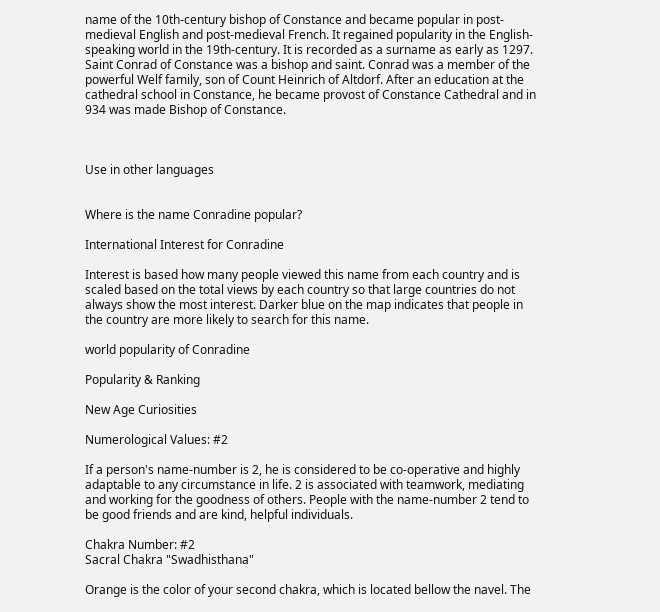name of the 10th-century bishop of Constance and became popular in post-medieval English and post-medieval French. It regained popularity in the English-speaking world in the 19th-century. It is recorded as a surname as early as 1297. Saint Conrad of Constance was a bishop and saint. Conrad was a member of the powerful Welf family, son of Count Heinrich of Altdorf. After an education at the cathedral school in Constance, he became provost of Constance Cathedral and in 934 was made Bishop of Constance.



Use in other languages


Where is the name Conradine popular?

International Interest for Conradine

Interest is based how many people viewed this name from each country and is scaled based on the total views by each country so that large countries do not always show the most interest. Darker blue on the map indicates that people in the country are more likely to search for this name.

world popularity of Conradine

Popularity & Ranking

New Age Curiosities

Numerological Values: #2

If a person's name-number is 2, he is considered to be co-operative and highly adaptable to any circumstance in life. 2 is associated with teamwork, mediating and working for the goodness of others. People with the name-number 2 tend to be good friends and are kind, helpful individuals.

Chakra Number: #2
Sacral Chakra "Swadhisthana"

Orange is the color of your second chakra, which is located bellow the navel. The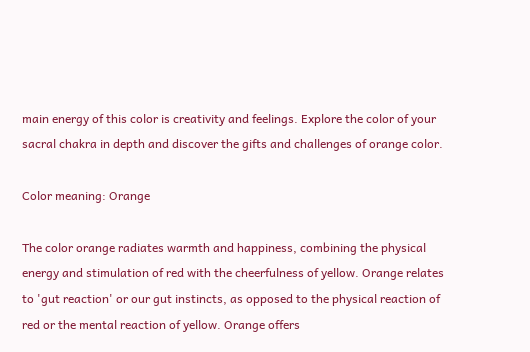main energy of this color is creativity and feelings. Explore the color of your sacral chakra in depth and discover the gifts and challenges of orange color.

Color meaning: Orange

The color orange radiates warmth and happiness, combining the physical energy and stimulation of red with the cheerfulness of yellow. Orange relates to 'gut reaction' or our gut instincts, as opposed to the physical reaction of red or the mental reaction of yellow. Orange offers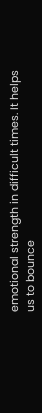emotional strength in difficult times. It helps us to bounce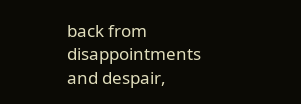back from disappointments and despair,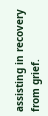assisting in recovery from grief.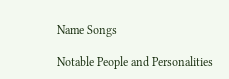Name Songs

Notable People and Personalities